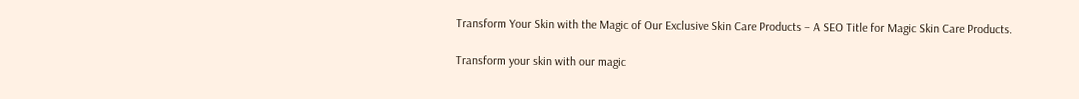Transform Your Skin with the Magic of Our Exclusive Skin Care Products – A SEO Title for Magic Skin Care Products.

Transform your skin with our magic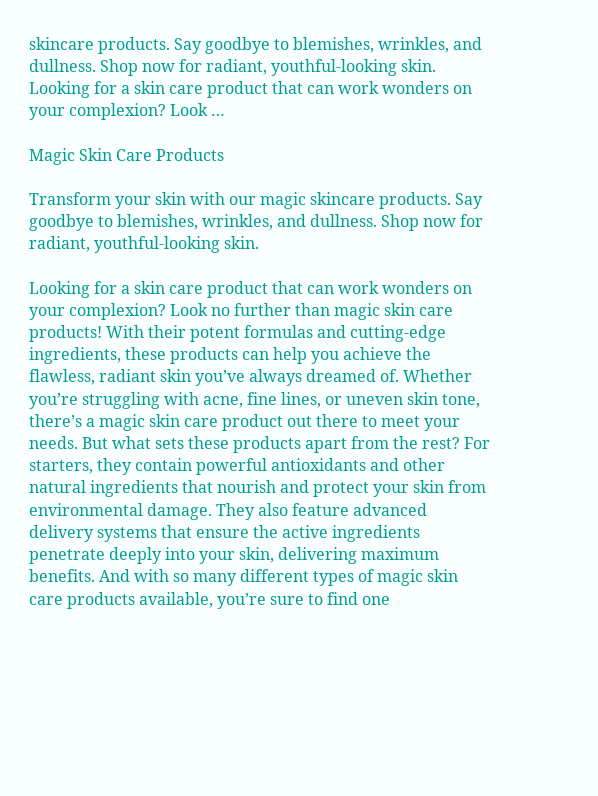skincare products. Say goodbye to blemishes, wrinkles, and dullness. Shop now for radiant, youthful-looking skin. Looking for a skin care product that can work wonders on your complexion? Look …

Magic Skin Care Products

Transform your skin with our magic skincare products. Say goodbye to blemishes, wrinkles, and dullness. Shop now for radiant, youthful-looking skin.

Looking for a skin care product that can work wonders on your complexion? Look no further than magic skin care products! With their potent formulas and cutting-edge ingredients, these products can help you achieve the flawless, radiant skin you’ve always dreamed of. Whether you’re struggling with acne, fine lines, or uneven skin tone, there’s a magic skin care product out there to meet your needs. But what sets these products apart from the rest? For starters, they contain powerful antioxidants and other natural ingredients that nourish and protect your skin from environmental damage. They also feature advanced delivery systems that ensure the active ingredients penetrate deeply into your skin, delivering maximum benefits. And with so many different types of magic skin care products available, you’re sure to find one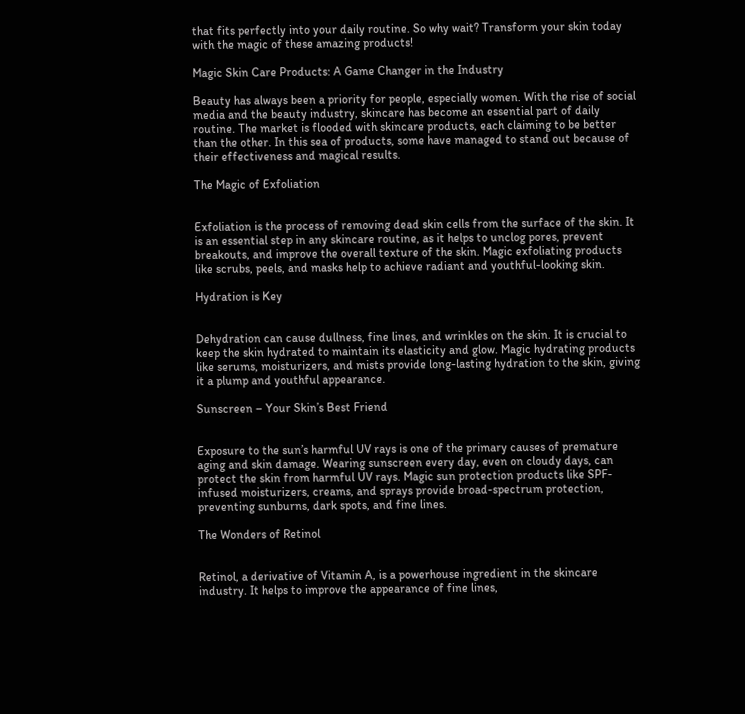that fits perfectly into your daily routine. So why wait? Transform your skin today with the magic of these amazing products!

Magic Skin Care Products: A Game Changer in the Industry

Beauty has always been a priority for people, especially women. With the rise of social media and the beauty industry, skincare has become an essential part of daily routine. The market is flooded with skincare products, each claiming to be better than the other. In this sea of products, some have managed to stand out because of their effectiveness and magical results.

The Magic of Exfoliation


Exfoliation is the process of removing dead skin cells from the surface of the skin. It is an essential step in any skincare routine, as it helps to unclog pores, prevent breakouts, and improve the overall texture of the skin. Magic exfoliating products like scrubs, peels, and masks help to achieve radiant and youthful-looking skin.

Hydration is Key


Dehydration can cause dullness, fine lines, and wrinkles on the skin. It is crucial to keep the skin hydrated to maintain its elasticity and glow. Magic hydrating products like serums, moisturizers, and mists provide long-lasting hydration to the skin, giving it a plump and youthful appearance.

Sunscreen – Your Skin’s Best Friend


Exposure to the sun’s harmful UV rays is one of the primary causes of premature aging and skin damage. Wearing sunscreen every day, even on cloudy days, can protect the skin from harmful UV rays. Magic sun protection products like SPF-infused moisturizers, creams, and sprays provide broad-spectrum protection, preventing sunburns, dark spots, and fine lines.

The Wonders of Retinol


Retinol, a derivative of Vitamin A, is a powerhouse ingredient in the skincare industry. It helps to improve the appearance of fine lines,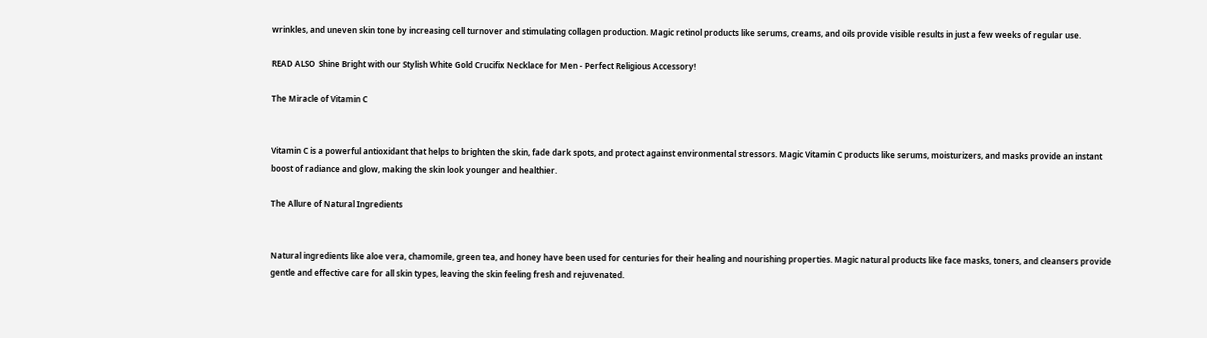wrinkles, and uneven skin tone by increasing cell turnover and stimulating collagen production. Magic retinol products like serums, creams, and oils provide visible results in just a few weeks of regular use.

READ ALSO  Shine Bright with our Stylish White Gold Crucifix Necklace for Men - Perfect Religious Accessory!

The Miracle of Vitamin C


Vitamin C is a powerful antioxidant that helps to brighten the skin, fade dark spots, and protect against environmental stressors. Magic Vitamin C products like serums, moisturizers, and masks provide an instant boost of radiance and glow, making the skin look younger and healthier.

The Allure of Natural Ingredients


Natural ingredients like aloe vera, chamomile, green tea, and honey have been used for centuries for their healing and nourishing properties. Magic natural products like face masks, toners, and cleansers provide gentle and effective care for all skin types, leaving the skin feeling fresh and rejuvenated.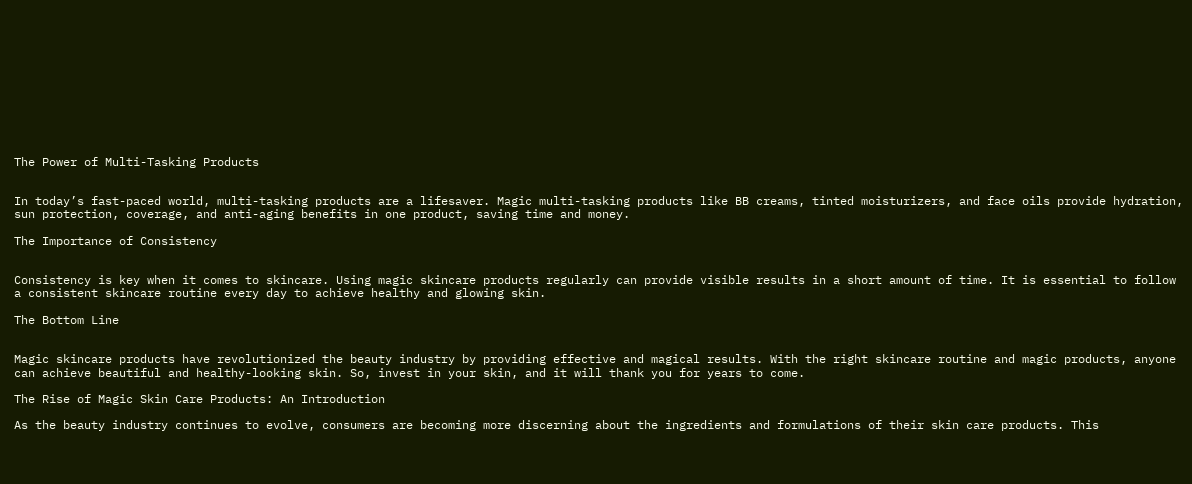The Power of Multi-Tasking Products


In today’s fast-paced world, multi-tasking products are a lifesaver. Magic multi-tasking products like BB creams, tinted moisturizers, and face oils provide hydration, sun protection, coverage, and anti-aging benefits in one product, saving time and money.

The Importance of Consistency


Consistency is key when it comes to skincare. Using magic skincare products regularly can provide visible results in a short amount of time. It is essential to follow a consistent skincare routine every day to achieve healthy and glowing skin.

The Bottom Line


Magic skincare products have revolutionized the beauty industry by providing effective and magical results. With the right skincare routine and magic products, anyone can achieve beautiful and healthy-looking skin. So, invest in your skin, and it will thank you for years to come.

The Rise of Magic Skin Care Products: An Introduction

As the beauty industry continues to evolve, consumers are becoming more discerning about the ingredients and formulations of their skin care products. This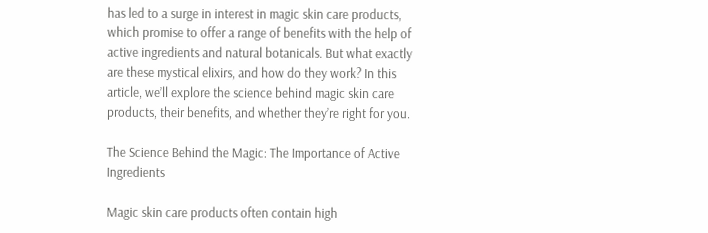has led to a surge in interest in magic skin care products, which promise to offer a range of benefits with the help of active ingredients and natural botanicals. But what exactly are these mystical elixirs, and how do they work? In this article, we’ll explore the science behind magic skin care products, their benefits, and whether they’re right for you.

The Science Behind the Magic: The Importance of Active Ingredients

Magic skin care products often contain high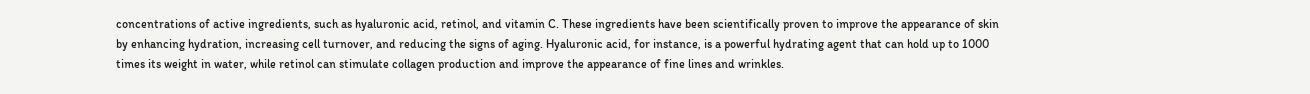concentrations of active ingredients, such as hyaluronic acid, retinol, and vitamin C. These ingredients have been scientifically proven to improve the appearance of skin by enhancing hydration, increasing cell turnover, and reducing the signs of aging. Hyaluronic acid, for instance, is a powerful hydrating agent that can hold up to 1000 times its weight in water, while retinol can stimulate collagen production and improve the appearance of fine lines and wrinkles.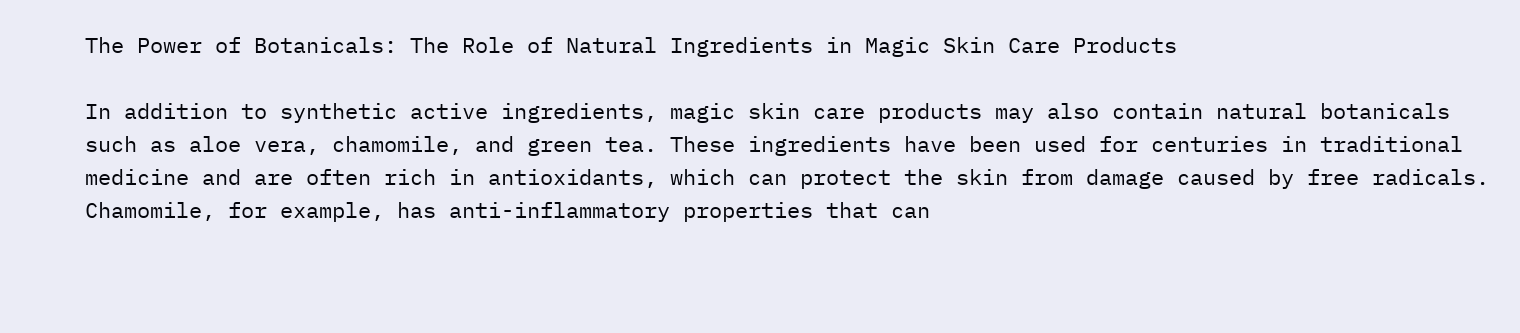The Power of Botanicals: The Role of Natural Ingredients in Magic Skin Care Products

In addition to synthetic active ingredients, magic skin care products may also contain natural botanicals such as aloe vera, chamomile, and green tea. These ingredients have been used for centuries in traditional medicine and are often rich in antioxidants, which can protect the skin from damage caused by free radicals. Chamomile, for example, has anti-inflammatory properties that can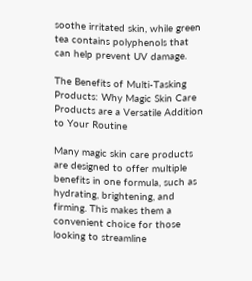soothe irritated skin, while green tea contains polyphenols that can help prevent UV damage.

The Benefits of Multi-Tasking Products: Why Magic Skin Care Products are a Versatile Addition to Your Routine

Many magic skin care products are designed to offer multiple benefits in one formula, such as hydrating, brightening, and firming. This makes them a convenient choice for those looking to streamline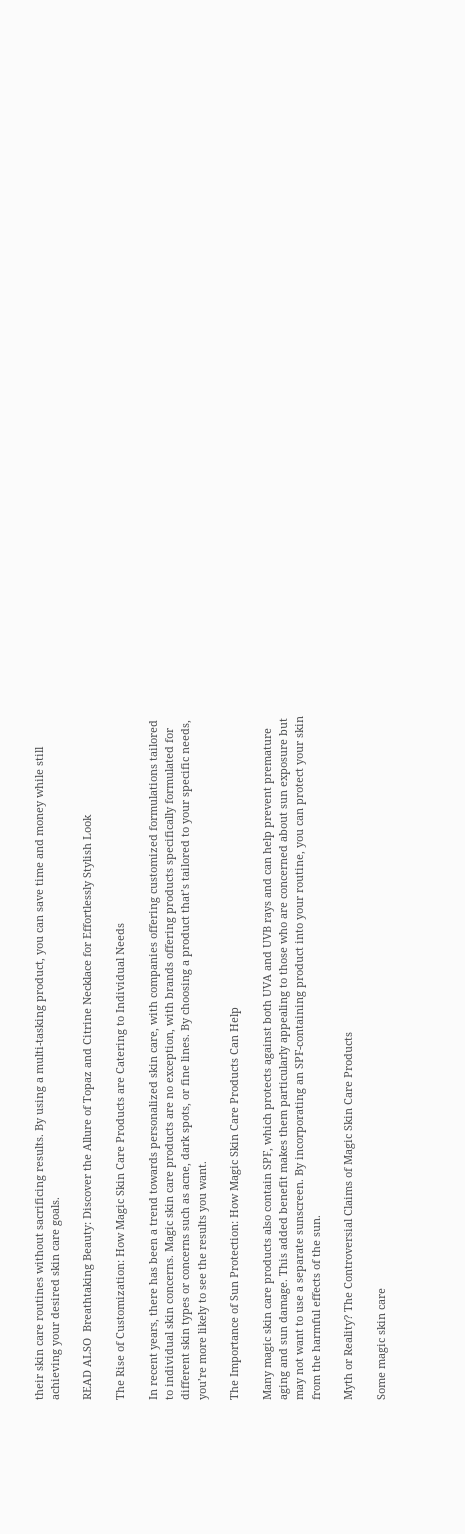their skin care routines without sacrificing results. By using a multi-tasking product, you can save time and money while still achieving your desired skin care goals.

READ ALSO  Breathtaking Beauty: Discover the Allure of Topaz and Citrine Necklace for Effortlessly Stylish Look

The Rise of Customization: How Magic Skin Care Products are Catering to Individual Needs

In recent years, there has been a trend towards personalized skin care, with companies offering customized formulations tailored to individual skin concerns. Magic skin care products are no exception, with brands offering products specifically formulated for different skin types or concerns such as acne, dark spots, or fine lines. By choosing a product that’s tailored to your specific needs, you’re more likely to see the results you want.

The Importance of Sun Protection: How Magic Skin Care Products Can Help

Many magic skin care products also contain SPF, which protects against both UVA and UVB rays and can help prevent premature aging and sun damage. This added benefit makes them particularly appealing to those who are concerned about sun exposure but may not want to use a separate sunscreen. By incorporating an SPF-containing product into your routine, you can protect your skin from the harmful effects of the sun.

Myth or Reality? The Controversial Claims of Magic Skin Care Products

Some magic skin care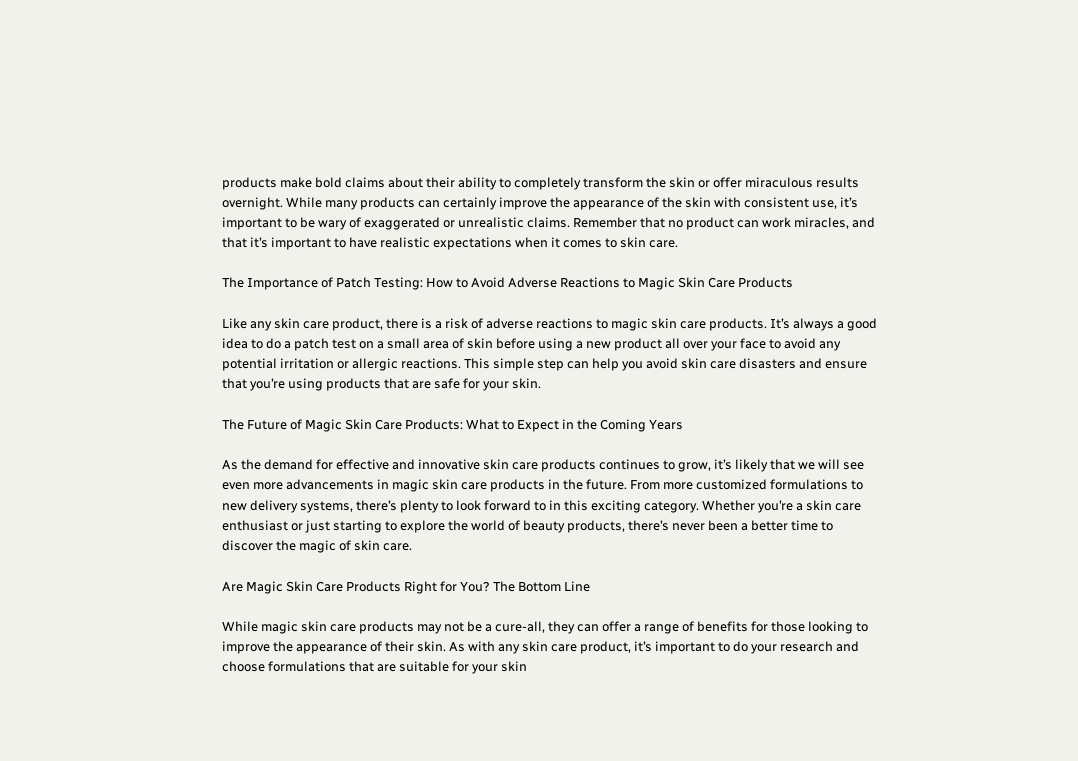products make bold claims about their ability to completely transform the skin or offer miraculous results overnight. While many products can certainly improve the appearance of the skin with consistent use, it’s important to be wary of exaggerated or unrealistic claims. Remember that no product can work miracles, and that it’s important to have realistic expectations when it comes to skin care.

The Importance of Patch Testing: How to Avoid Adverse Reactions to Magic Skin Care Products

Like any skin care product, there is a risk of adverse reactions to magic skin care products. It’s always a good idea to do a patch test on a small area of skin before using a new product all over your face to avoid any potential irritation or allergic reactions. This simple step can help you avoid skin care disasters and ensure that you’re using products that are safe for your skin.

The Future of Magic Skin Care Products: What to Expect in the Coming Years

As the demand for effective and innovative skin care products continues to grow, it’s likely that we will see even more advancements in magic skin care products in the future. From more customized formulations to new delivery systems, there’s plenty to look forward to in this exciting category. Whether you’re a skin care enthusiast or just starting to explore the world of beauty products, there’s never been a better time to discover the magic of skin care.

Are Magic Skin Care Products Right for You? The Bottom Line

While magic skin care products may not be a cure-all, they can offer a range of benefits for those looking to improve the appearance of their skin. As with any skin care product, it’s important to do your research and choose formulations that are suitable for your skin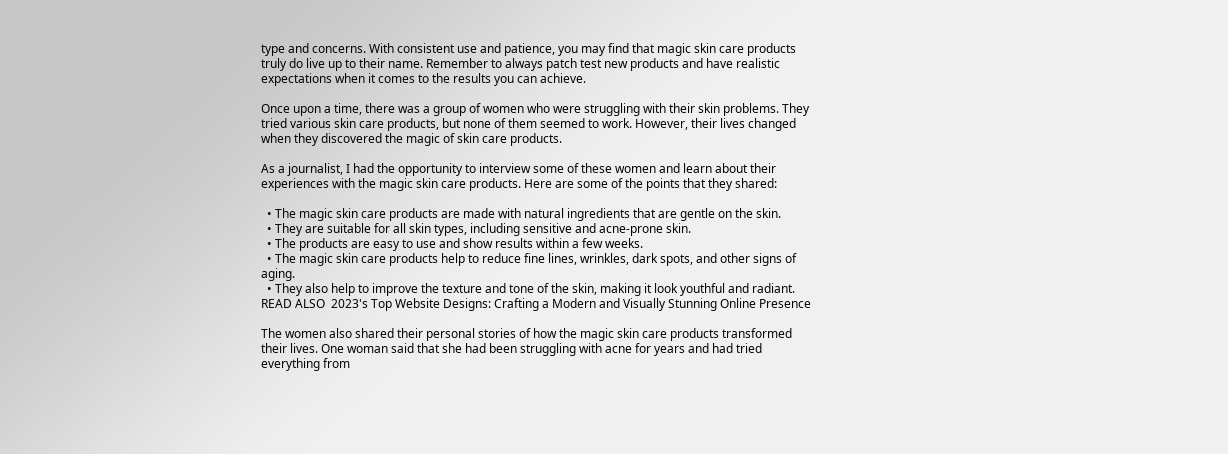type and concerns. With consistent use and patience, you may find that magic skin care products truly do live up to their name. Remember to always patch test new products and have realistic expectations when it comes to the results you can achieve.

Once upon a time, there was a group of women who were struggling with their skin problems. They tried various skin care products, but none of them seemed to work. However, their lives changed when they discovered the magic of skin care products.

As a journalist, I had the opportunity to interview some of these women and learn about their experiences with the magic skin care products. Here are some of the points that they shared:

  • The magic skin care products are made with natural ingredients that are gentle on the skin.
  • They are suitable for all skin types, including sensitive and acne-prone skin.
  • The products are easy to use and show results within a few weeks.
  • The magic skin care products help to reduce fine lines, wrinkles, dark spots, and other signs of aging.
  • They also help to improve the texture and tone of the skin, making it look youthful and radiant.
READ ALSO  2023's Top Website Designs: Crafting a Modern and Visually Stunning Online Presence

The women also shared their personal stories of how the magic skin care products transformed their lives. One woman said that she had been struggling with acne for years and had tried everything from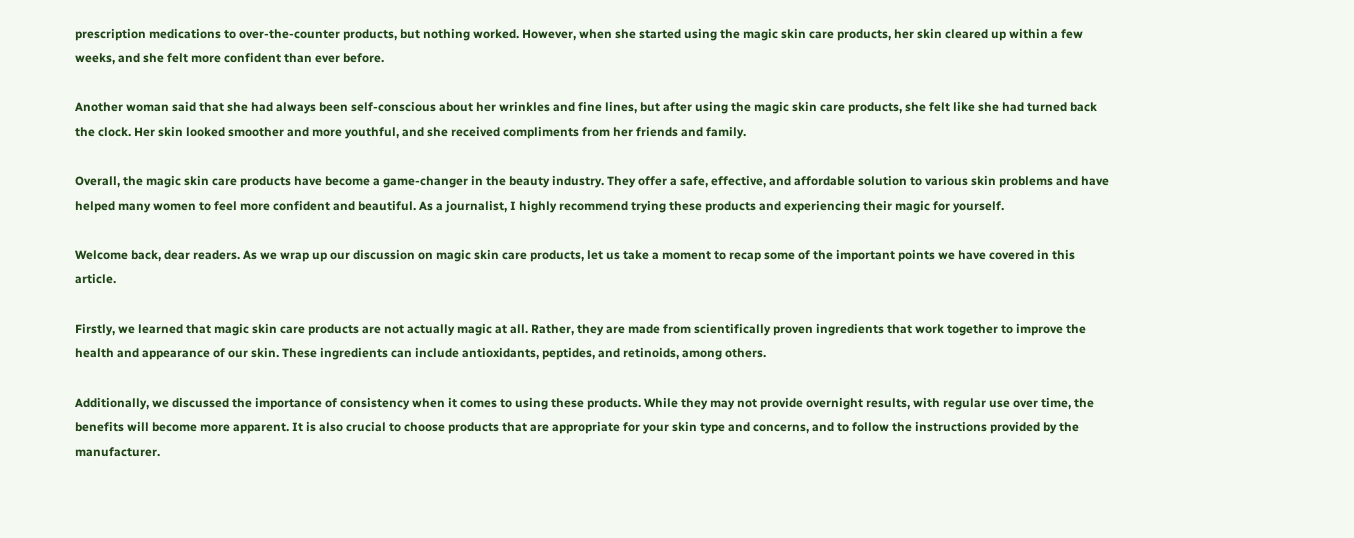prescription medications to over-the-counter products, but nothing worked. However, when she started using the magic skin care products, her skin cleared up within a few weeks, and she felt more confident than ever before.

Another woman said that she had always been self-conscious about her wrinkles and fine lines, but after using the magic skin care products, she felt like she had turned back the clock. Her skin looked smoother and more youthful, and she received compliments from her friends and family.

Overall, the magic skin care products have become a game-changer in the beauty industry. They offer a safe, effective, and affordable solution to various skin problems and have helped many women to feel more confident and beautiful. As a journalist, I highly recommend trying these products and experiencing their magic for yourself.

Welcome back, dear readers. As we wrap up our discussion on magic skin care products, let us take a moment to recap some of the important points we have covered in this article.

Firstly, we learned that magic skin care products are not actually magic at all. Rather, they are made from scientifically proven ingredients that work together to improve the health and appearance of our skin. These ingredients can include antioxidants, peptides, and retinoids, among others.

Additionally, we discussed the importance of consistency when it comes to using these products. While they may not provide overnight results, with regular use over time, the benefits will become more apparent. It is also crucial to choose products that are appropriate for your skin type and concerns, and to follow the instructions provided by the manufacturer.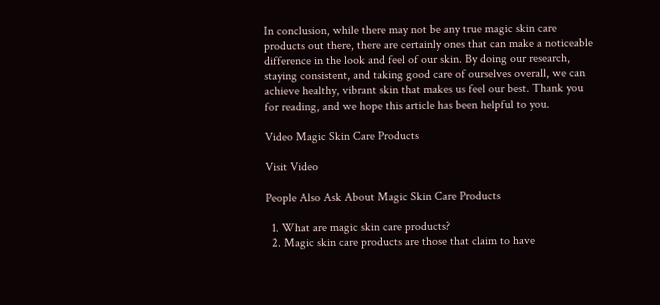In conclusion, while there may not be any true magic skin care products out there, there are certainly ones that can make a noticeable difference in the look and feel of our skin. By doing our research, staying consistent, and taking good care of ourselves overall, we can achieve healthy, vibrant skin that makes us feel our best. Thank you for reading, and we hope this article has been helpful to you.

Video Magic Skin Care Products

Visit Video

People Also Ask About Magic Skin Care Products

  1. What are magic skin care products?
  2. Magic skin care products are those that claim to have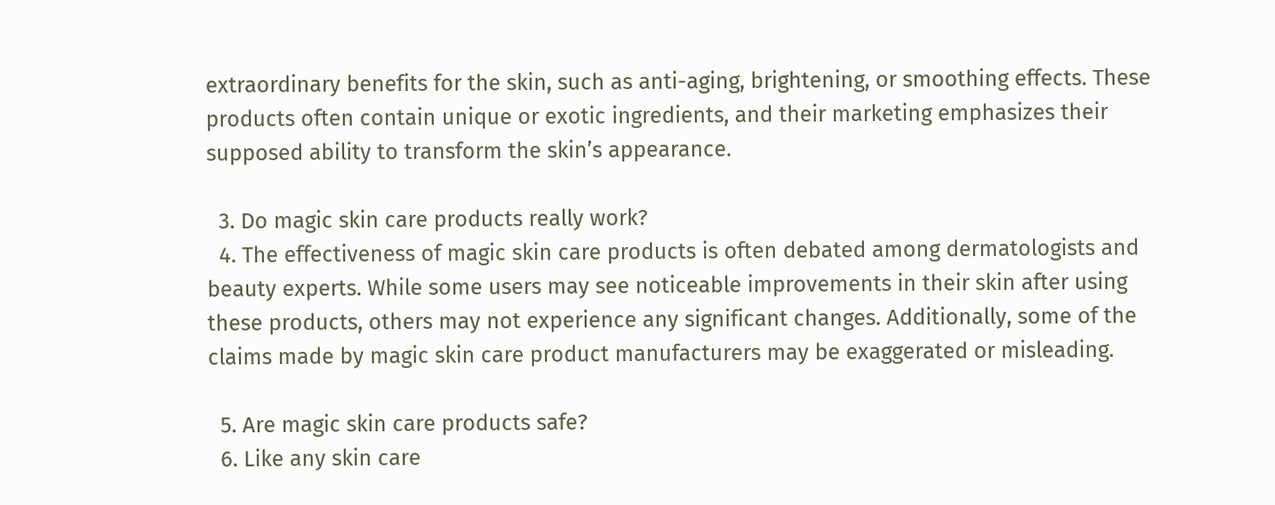extraordinary benefits for the skin, such as anti-aging, brightening, or smoothing effects. These products often contain unique or exotic ingredients, and their marketing emphasizes their supposed ability to transform the skin’s appearance.

  3. Do magic skin care products really work?
  4. The effectiveness of magic skin care products is often debated among dermatologists and beauty experts. While some users may see noticeable improvements in their skin after using these products, others may not experience any significant changes. Additionally, some of the claims made by magic skin care product manufacturers may be exaggerated or misleading.

  5. Are magic skin care products safe?
  6. Like any skin care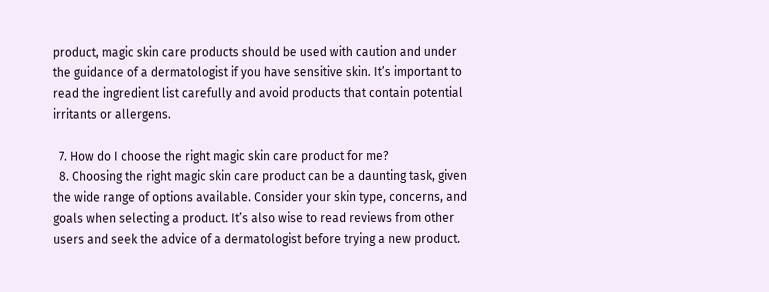product, magic skin care products should be used with caution and under the guidance of a dermatologist if you have sensitive skin. It’s important to read the ingredient list carefully and avoid products that contain potential irritants or allergens.

  7. How do I choose the right magic skin care product for me?
  8. Choosing the right magic skin care product can be a daunting task, given the wide range of options available. Consider your skin type, concerns, and goals when selecting a product. It’s also wise to read reviews from other users and seek the advice of a dermatologist before trying a new product.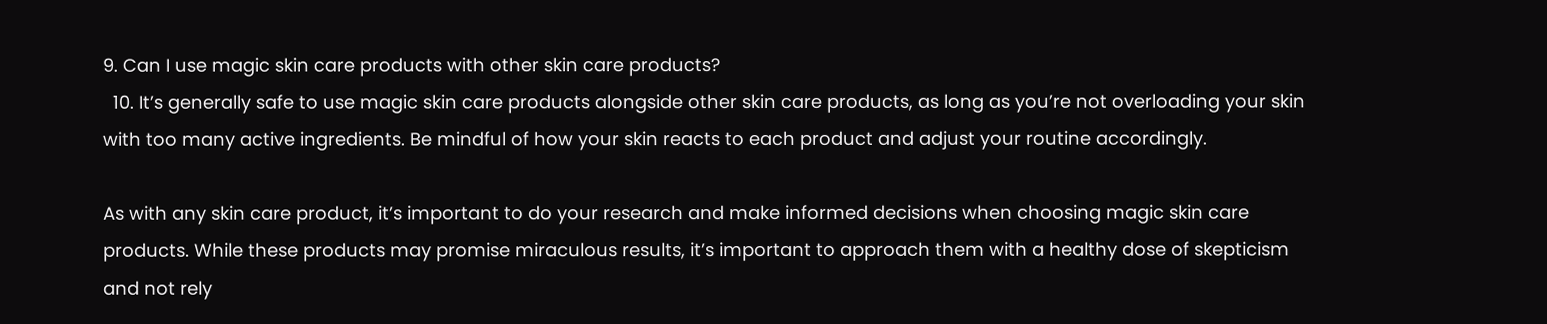9. Can I use magic skin care products with other skin care products?
  10. It’s generally safe to use magic skin care products alongside other skin care products, as long as you’re not overloading your skin with too many active ingredients. Be mindful of how your skin reacts to each product and adjust your routine accordingly.

As with any skin care product, it’s important to do your research and make informed decisions when choosing magic skin care products. While these products may promise miraculous results, it’s important to approach them with a healthy dose of skepticism and not rely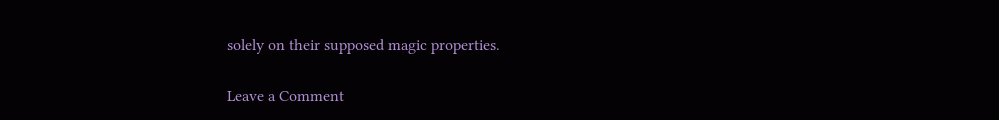solely on their supposed magic properties.

Leave a Comment